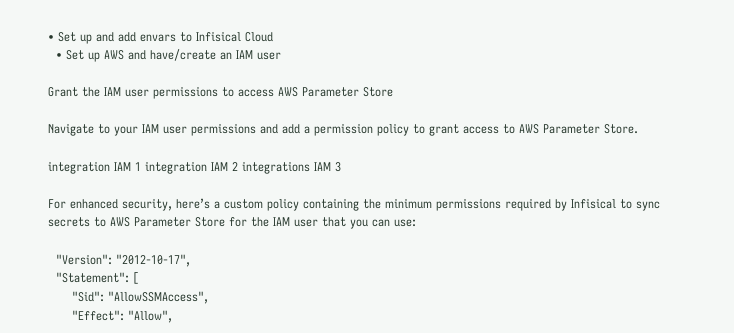• Set up and add envars to Infisical Cloud
  • Set up AWS and have/create an IAM user

Grant the IAM user permissions to access AWS Parameter Store

Navigate to your IAM user permissions and add a permission policy to grant access to AWS Parameter Store.

integration IAM 1 integration IAM 2 integrations IAM 3

For enhanced security, here’s a custom policy containing the minimum permissions required by Infisical to sync secrets to AWS Parameter Store for the IAM user that you can use:

  "Version": "2012-10-17",
  "Statement": [
      "Sid": "AllowSSMAccess",
      "Effect": "Allow",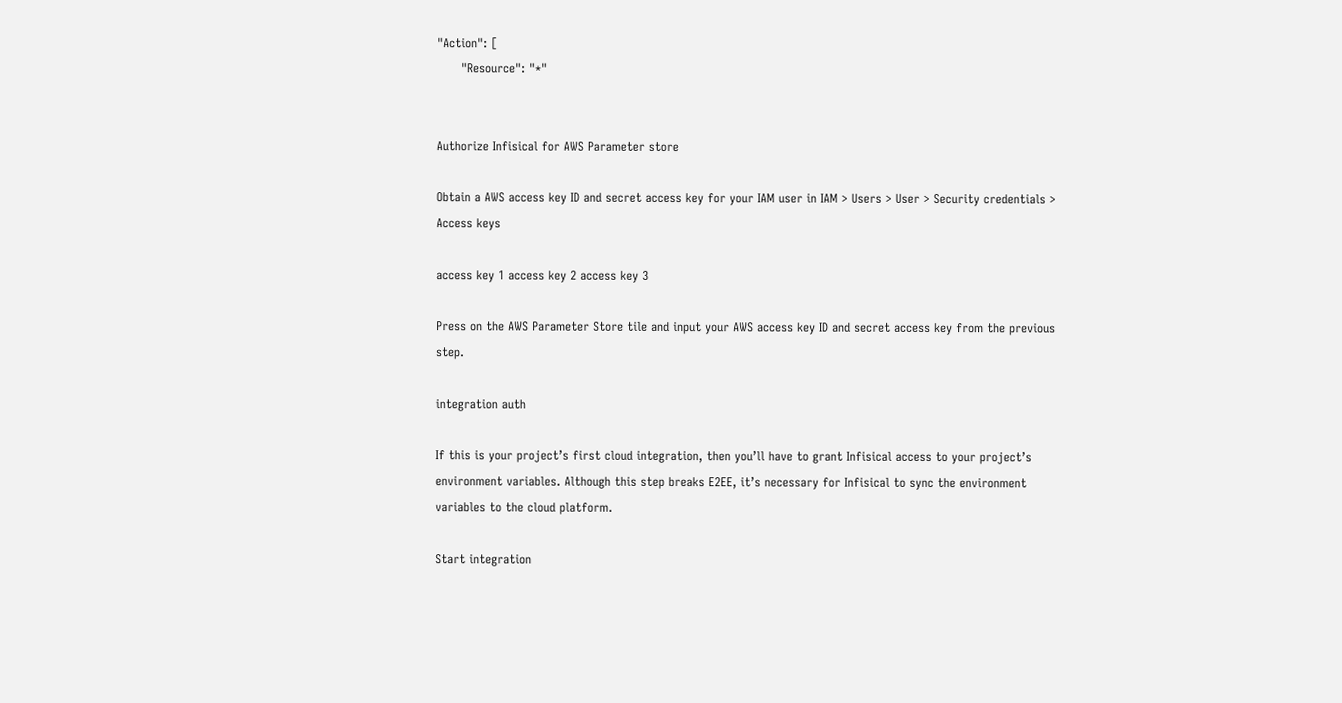"Action": [
      "Resource": "*"


Authorize Infisical for AWS Parameter store

Obtain a AWS access key ID and secret access key for your IAM user in IAM > Users > User > Security credentials > Access keys

access key 1 access key 2 access key 3

Press on the AWS Parameter Store tile and input your AWS access key ID and secret access key from the previous step.

integration auth

If this is your project’s first cloud integration, then you’ll have to grant Infisical access to your project’s environment variables. Although this step breaks E2EE, it’s necessary for Infisical to sync the environment variables to the cloud platform.

Start integration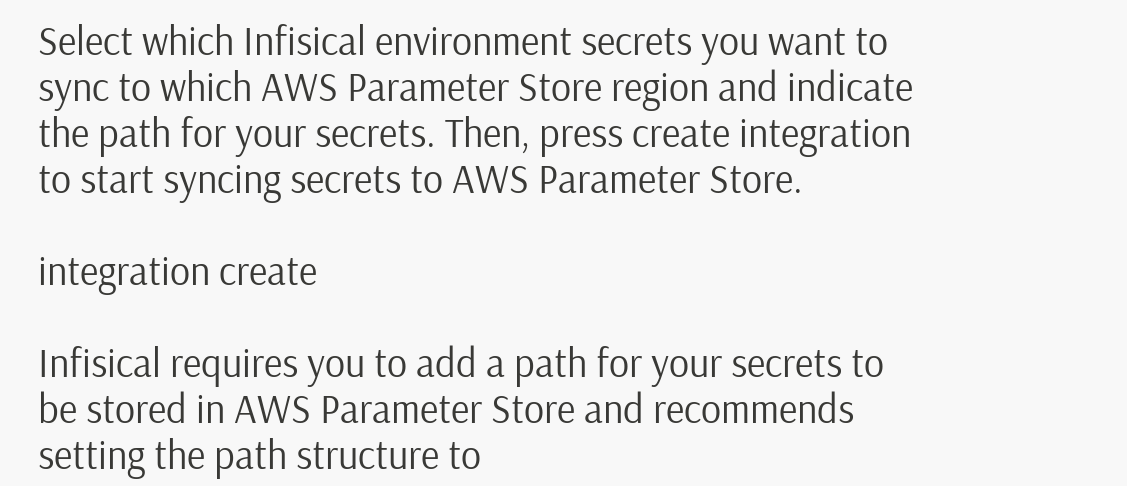Select which Infisical environment secrets you want to sync to which AWS Parameter Store region and indicate the path for your secrets. Then, press create integration to start syncing secrets to AWS Parameter Store.

integration create

Infisical requires you to add a path for your secrets to be stored in AWS Parameter Store and recommends setting the path structure to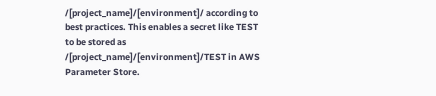/[project_name]/[environment]/ according to best practices. This enables a secret like TEST to be stored as /[project_name]/[environment]/TEST in AWS Parameter Store.